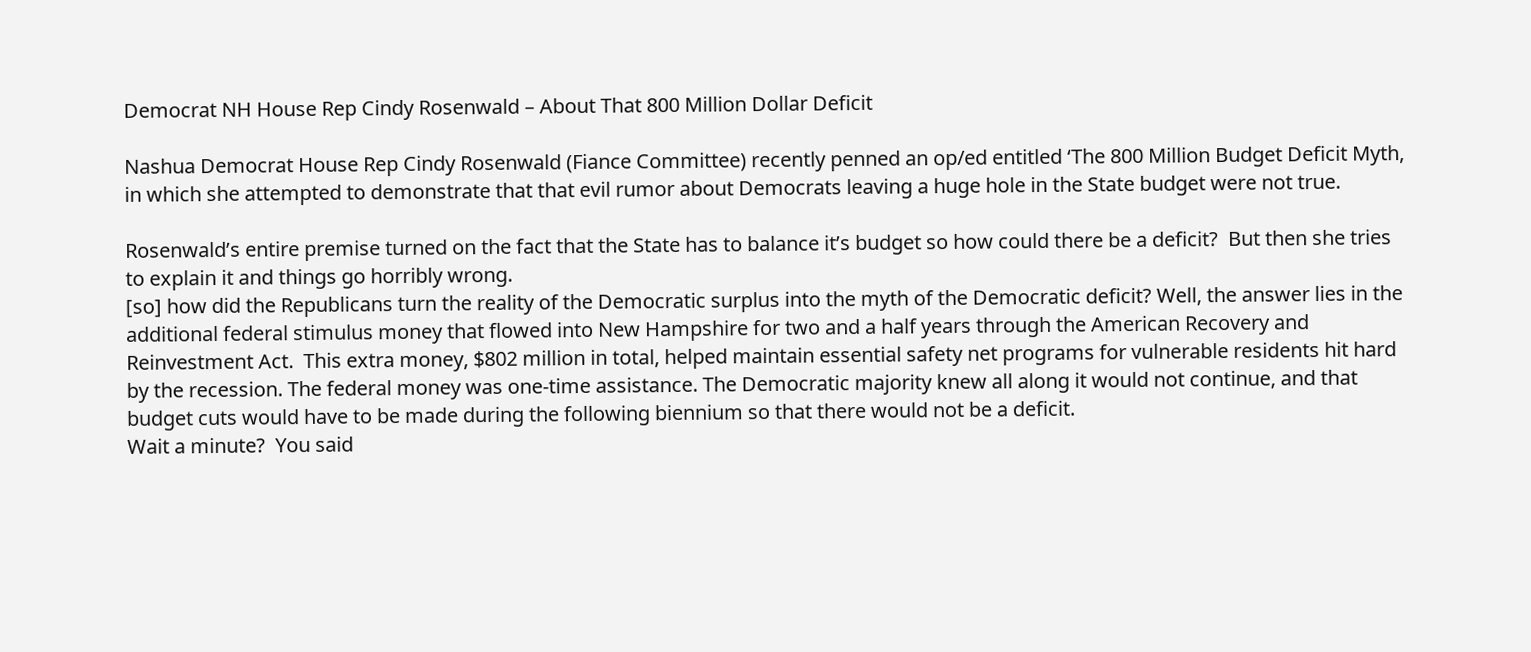Democrat NH House Rep Cindy Rosenwald – About That 800 Million Dollar Deficit

Nashua Democrat House Rep Cindy Rosenwald (Fiance Committee) recently penned an op/ed entitled ‘The 800 Million Budget Deficit Myth, in which she attempted to demonstrate that that evil rumor about Democrats leaving a huge hole in the State budget were not true.

Rosenwald’s entire premise turned on the fact that the State has to balance it’s budget so how could there be a deficit?  But then she tries to explain it and things go horribly wrong.
[so] how did the Republicans turn the reality of the Democratic surplus into the myth of the Democratic deficit? Well, the answer lies in the additional federal stimulus money that flowed into New Hampshire for two and a half years through the American Recovery and Reinvestment Act.  This extra money, $802 million in total, helped maintain essential safety net programs for vulnerable residents hit hard by the recession. The federal money was one-time assistance. The Democratic majority knew all along it would not continue, and that budget cuts would have to be made during the following biennium so that there would not be a deficit.
Wait a minute?  You said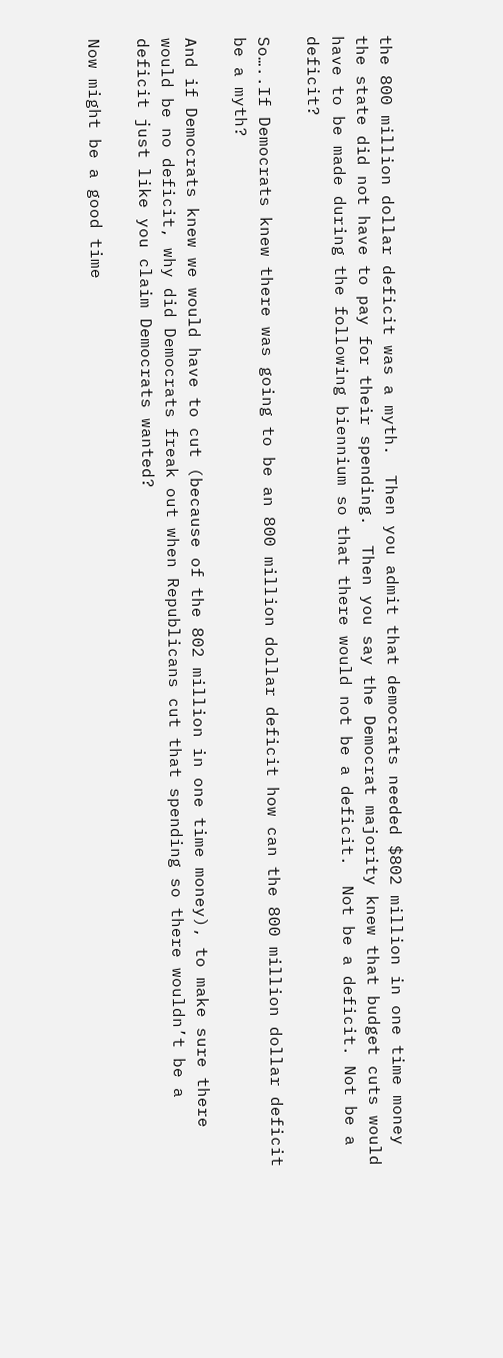the 800 million dollar deficit was a myth.  Then you admit that democrats needed $802 million in one time money the state did not have to pay for their spending.  Then you say the Democrat majority knew that budget cuts would have to be made during the following biennium so that there would not be a deficit.  Not be a deficit. Not be a deficit?

So…..If Democrats knew there was going to be an 800 million dollar deficit how can the 800 million dollar deficit be a myth?

And if Democrats knew we would have to cut (because of the 802 million in one time money), to make sure there would be no deficit, why did Democrats freak out when Republicans cut that spending so there wouldn’t be a deficit just like you claim Democrats wanted?

Now might be a good time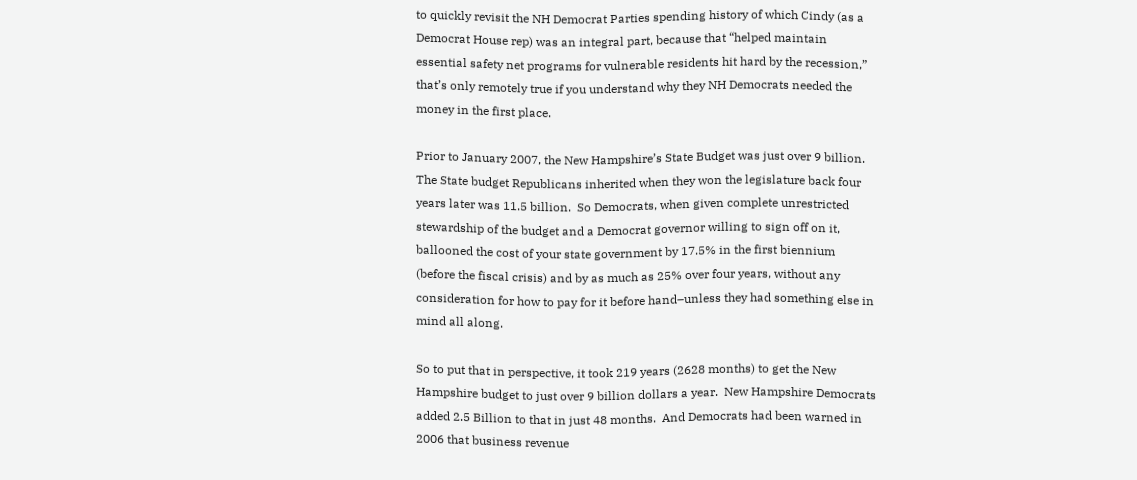to quickly revisit the NH Democrat Parties spending history of which Cindy (as a Democrat House rep) was an integral part, because that “helped maintain essential safety net programs for vulnerable residents hit hard by the recession,” that’s only remotely true if you understand why they NH Democrats needed the money in the first place.

Prior to January 2007, the New Hampshire’s State Budget was just over 9 billion.  The State budget Republicans inherited when they won the legislature back four years later was 11.5 billion.  So Democrats, when given complete unrestricted stewardship of the budget and a Democrat governor willing to sign off on it, ballooned the cost of your state government by 17.5% in the first biennium (before the fiscal crisis) and by as much as 25% over four years, without any consideration for how to pay for it before hand–unless they had something else in mind all along.

So to put that in perspective, it took 219 years (2628 months) to get the New Hampshire budget to just over 9 billion dollars a year.  New Hampshire Democrats added 2.5 Billion to that in just 48 months.  And Democrats had been warned in 2006 that business revenue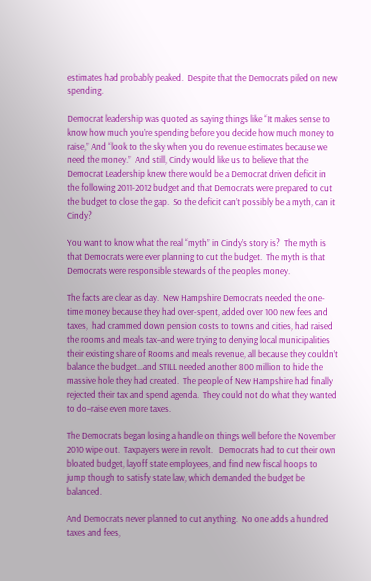estimates had probably peaked.  Despite that the Democrats piled on new spending.

Democrat leadership was quoted as saying things like “It makes sense to know how much you’re spending before you decide how much money to raise,” And “look to the sky when you do revenue estimates because we need the money.”  And still, Cindy would like us to believe that the Democrat Leadership knew there would be a Democrat driven deficit in the following 2011-2012 budget and that Democrats were prepared to cut the budget to close the gap.  So the deficit can’t possibly be a myth, can it Cindy?

You want to know what the real “myth” in Cindy’s story is?  The myth is that Democrats were ever planning to cut the budget.  The myth is that Democrats were responsible stewards of the peoples money.

The facts are clear as day.  New Hampshire Democrats needed the one-time money because they had over-spent, added over 100 new fees and taxes,  had crammed down pension costs to towns and cities, had raised the rooms and meals tax–and were trying to denying local municipalities their existing share of Rooms and meals revenue, all because they couldn’t balance the budget…and STILL needed another 800 million to hide the massive hole they had created.  The people of New Hampshire had finally rejected their tax and spend agenda.  They could not do what they wanted to do–raise even more taxes.

The Democrats began losing a handle on things well before the November 2010 wipe out.  Taxpayers were in revolt.   Democrats had to cut their own bloated budget, layoff state employees, and find new fiscal hoops to jump though to satisfy state law, which demanded the budget be balanced.

And Democrats never planned to cut anything.  No one adds a hundred taxes and fees,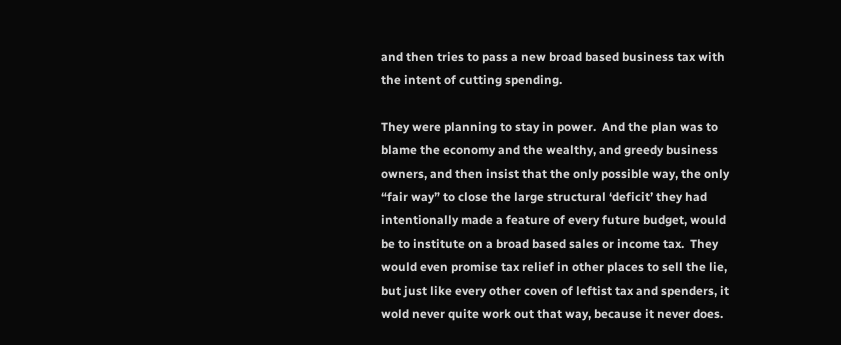and then tries to pass a new broad based business tax with the intent of cutting spending.

They were planning to stay in power.  And the plan was to blame the economy and the wealthy, and greedy business owners, and then insist that the only possible way, the only “fair way” to close the large structural ‘deficit’ they had intentionally made a feature of every future budget, would be to institute on a broad based sales or income tax.  They would even promise tax relief in other places to sell the lie, but just like every other coven of leftist tax and spenders, it wold never quite work out that way, because it never does.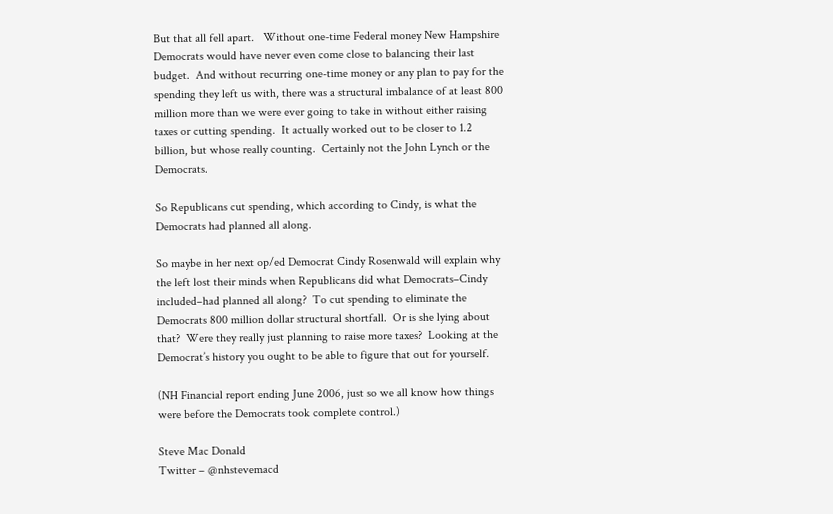But that all fell apart.   Without one-time Federal money New Hampshire Democrats would have never even come close to balancing their last budget.  And without recurring one-time money or any plan to pay for the spending they left us with, there was a structural imbalance of at least 800 million more than we were ever going to take in without either raising taxes or cutting spending.  It actually worked out to be closer to 1.2 billion, but whose really counting.  Certainly not the John Lynch or the Democrats.

So Republicans cut spending, which according to Cindy, is what the Democrats had planned all along.

So maybe in her next op/ed Democrat Cindy Rosenwald will explain why the left lost their minds when Republicans did what Democrats–Cindy included–had planned all along?  To cut spending to eliminate the Democrats 800 million dollar structural shortfall.  Or is she lying about that?  Were they really just planning to raise more taxes?  Looking at the Democrat’s history you ought to be able to figure that out for yourself.

(NH Financial report ending June 2006, just so we all know how things were before the Democrats took complete control.)

Steve Mac Donald
Twitter – @nhstevemacd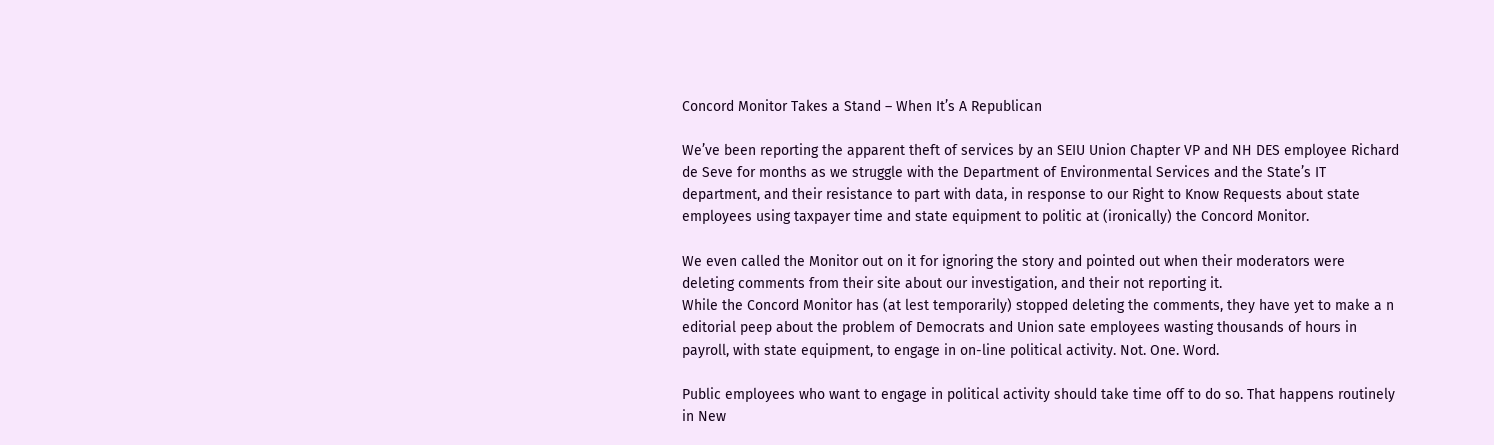Concord Monitor Takes a Stand – When It’s A Republican

We’ve been reporting the apparent theft of services by an SEIU Union Chapter VP and NH DES employee Richard de Seve for months as we struggle with the Department of Environmental Services and the State’s IT department, and their resistance to part with data, in response to our Right to Know Requests about state employees using taxpayer time and state equipment to politic at (ironically) the Concord Monitor.

We even called the Monitor out on it for ignoring the story and pointed out when their moderators were deleting comments from their site about our investigation, and their not reporting it.
While the Concord Monitor has (at lest temporarily) stopped deleting the comments, they have yet to make a n editorial peep about the problem of Democrats and Union sate employees wasting thousands of hours in payroll, with state equipment, to engage in on-line political activity. Not. One. Word.

Public employees who want to engage in political activity should take time off to do so. That happens routinely in New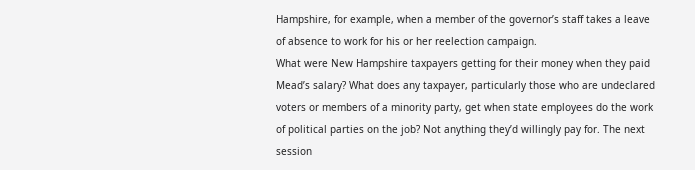Hampshire, for example, when a member of the governor’s staff takes a leave of absence to work for his or her reelection campaign.
What were New Hampshire taxpayers getting for their money when they paid Mead’s salary? What does any taxpayer, particularly those who are undeclared voters or members of a minority party, get when state employees do the work of political parties on the job? Not anything they’d willingly pay for. The next session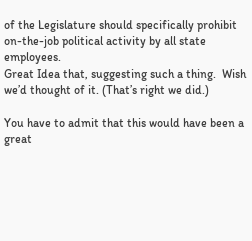of the Legislature should specifically prohibit on-the-job political activity by all state employees.
Great Idea that, suggesting such a thing.  Wish we’d thought of it. (That’s right we did.)

You have to admit that this would have been a great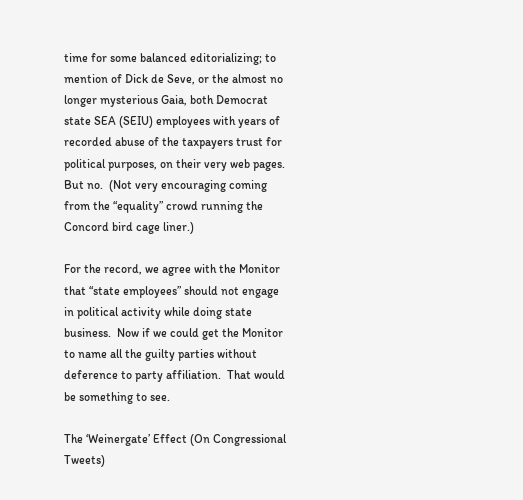time for some balanced editorializing; to mention of Dick de Seve, or the almost no longer mysterious Gaia, both Democrat state SEA (SEIU) employees with years of recorded abuse of the taxpayers trust for political purposes, on their very web pages.   But no.  (Not very encouraging coming from the “equality” crowd running the Concord bird cage liner.)

For the record, we agree with the Monitor that “state employees” should not engage in political activity while doing state business.  Now if we could get the Monitor to name all the guilty parties without deference to party affiliation.  That would be something to see.

The ‘Weinergate’ Effect (On Congressional Tweets)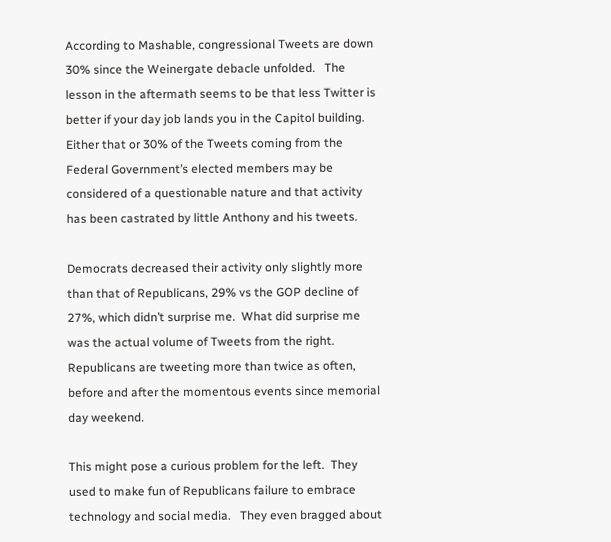According to Mashable, congressional Tweets are down 30% since the Weinergate debacle unfolded.   The lesson in the aftermath seems to be that less Twitter is better if your day job lands you in the Capitol building.  Either that or 30% of the Tweets coming from the Federal Government’s elected members may be considered of a questionable nature and that activity has been castrated by little Anthony and his tweets.

Democrats decreased their activity only slightly more than that of Republicans, 29% vs the GOP decline of 27%, which didn’t surprise me.  What did surprise me was the actual volume of Tweets from the right.  Republicans are tweeting more than twice as often, before and after the momentous events since memorial day weekend.

This might pose a curious problem for the left.  They used to make fun of Republicans failure to embrace technology and social media.   They even bragged about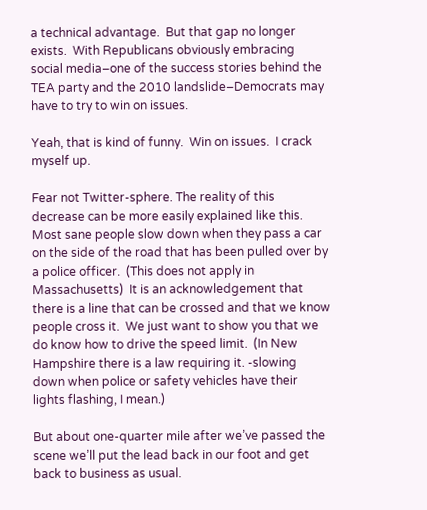a technical advantage.  But that gap no longer exists.  With Republicans obviously embracing social media–one of the success stories behind the TEA party and the 2010 landslide–Democrats may have to try to win on issues.

Yeah, that is kind of funny.  Win on issues.  I crack myself up.

Fear not Twitter-sphere. The reality of this decrease can be more easily explained like this.  Most sane people slow down when they pass a car on the side of the road that has been pulled over by a police officer.  (This does not apply in Massachusetts)  It is an acknowledgement that there is a line that can be crossed and that we know people cross it.  We just want to show you that we do know how to drive the speed limit.  (In New Hampshire there is a law requiring it. -slowing down when police or safety vehicles have their lights flashing, I mean.)

But about one-quarter mile after we’ve passed the scene we’ll put the lead back in our foot and get back to business as usual.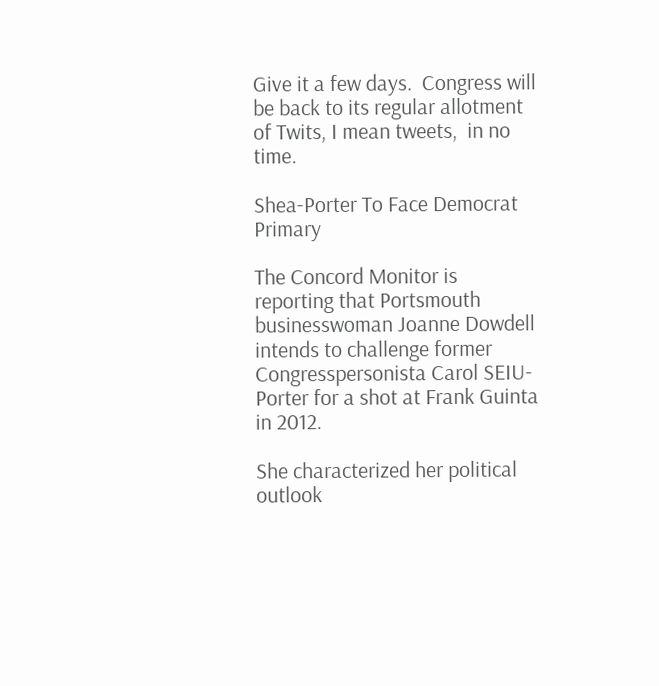Give it a few days.  Congress will be back to its regular allotment of Twits, I mean tweets,  in no time.

Shea-Porter To Face Democrat Primary

The Concord Monitor is reporting that Portsmouth businesswoman Joanne Dowdell intends to challenge former Congresspersonista Carol SEIU-Porter for a shot at Frank Guinta in 2012.

She characterized her political outlook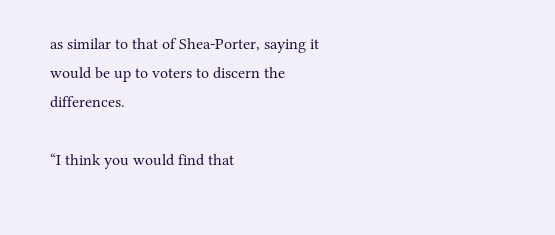as similar to that of Shea-Porter, saying it would be up to voters to discern the differences.

“I think you would find that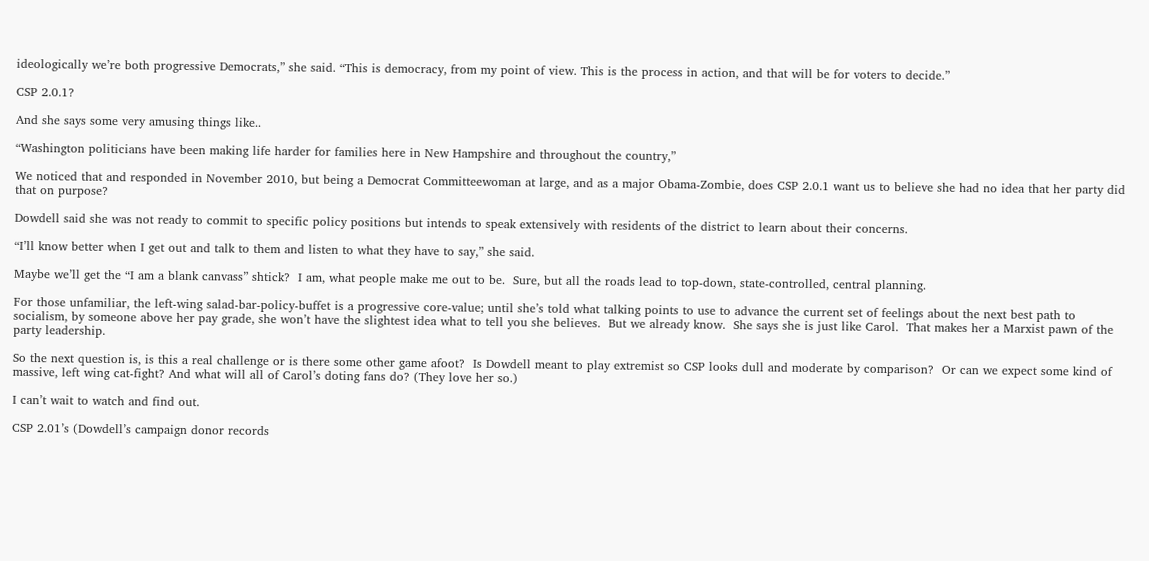ideologically we’re both progressive Democrats,” she said. “This is democracy, from my point of view. This is the process in action, and that will be for voters to decide.”

CSP 2.0.1?

And she says some very amusing things like..

“Washington politicians have been making life harder for families here in New Hampshire and throughout the country,”

We noticed that and responded in November 2010, but being a Democrat Committeewoman at large, and as a major Obama-Zombie, does CSP 2.0.1 want us to believe she had no idea that her party did that on purpose?

Dowdell said she was not ready to commit to specific policy positions but intends to speak extensively with residents of the district to learn about their concerns.

“I’ll know better when I get out and talk to them and listen to what they have to say,” she said.

Maybe we’ll get the “I am a blank canvass” shtick?  I am, what people make me out to be.  Sure, but all the roads lead to top-down, state-controlled, central planning.

For those unfamiliar, the left-wing salad-bar-policy-buffet is a progressive core-value; until she’s told what talking points to use to advance the current set of feelings about the next best path to socialism, by someone above her pay grade, she won’t have the slightest idea what to tell you she believes.  But we already know.  She says she is just like Carol.  That makes her a Marxist pawn of the party leadership.

So the next question is, is this a real challenge or is there some other game afoot?  Is Dowdell meant to play extremist so CSP looks dull and moderate by comparison?  Or can we expect some kind of massive, left wing cat-fight? And what will all of Carol’s doting fans do? (They love her so.)

I can’t wait to watch and find out.

CSP 2.01’s (Dowdell’s campaign donor records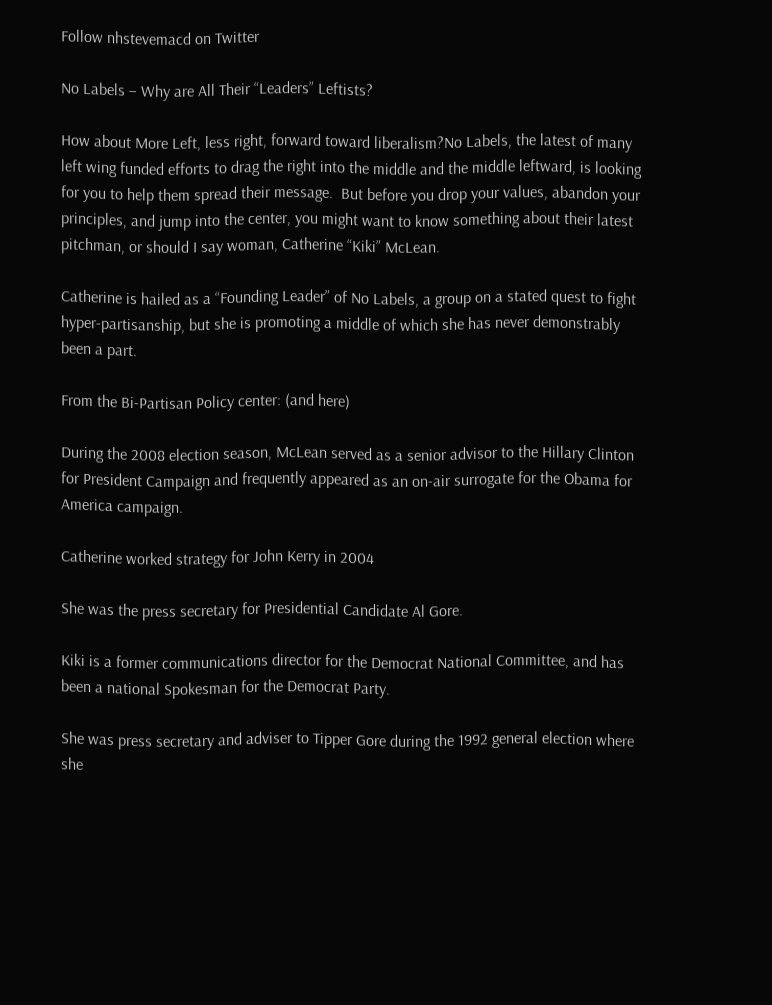Follow nhstevemacd on Twitter

No Labels – Why are All Their “Leaders” Leftists?

How about More Left, less right, forward toward liberalism?No Labels, the latest of many left wing funded efforts to drag the right into the middle and the middle leftward, is looking for you to help them spread their message.  But before you drop your values, abandon your principles, and jump into the center, you might want to know something about their latest pitchman, or should I say woman, Catherine “Kiki” McLean.

Catherine is hailed as a “Founding Leader” of No Labels, a group on a stated quest to fight hyper-partisanship, but she is promoting a middle of which she has never demonstrably been a part.

From the Bi-Partisan Policy center: (and here)

During the 2008 election season, McLean served as a senior advisor to the Hillary Clinton for President Campaign and frequently appeared as an on-air surrogate for the Obama for America campaign.

Catherine worked strategy for John Kerry in 2004

She was the press secretary for Presidential Candidate Al Gore.

Kiki is a former communications director for the Democrat National Committee, and has been a national Spokesman for the Democrat Party.

She was press secretary and adviser to Tipper Gore during the 1992 general election where she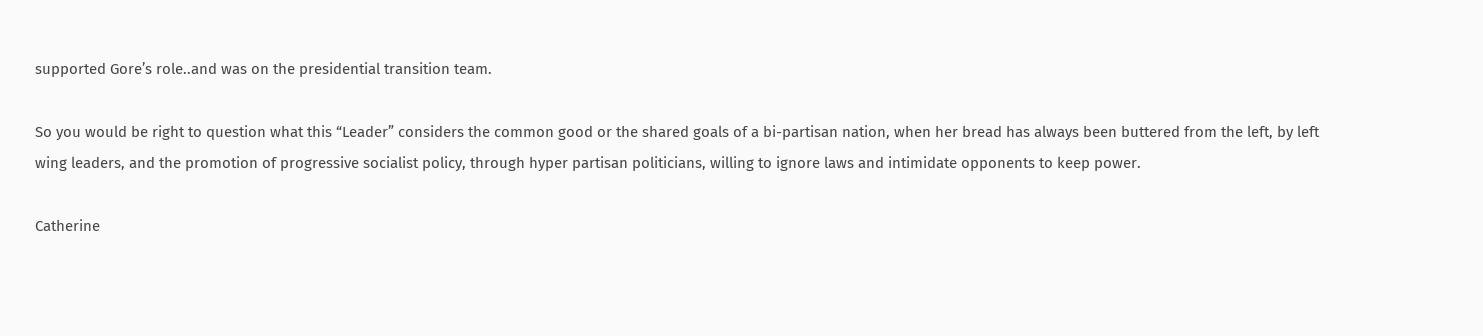supported Gore’s role..and was on the presidential transition team.

So you would be right to question what this “Leader” considers the common good or the shared goals of a bi-partisan nation, when her bread has always been buttered from the left, by left wing leaders, and the promotion of progressive socialist policy, through hyper partisan politicians, willing to ignore laws and intimidate opponents to keep power.

Catherine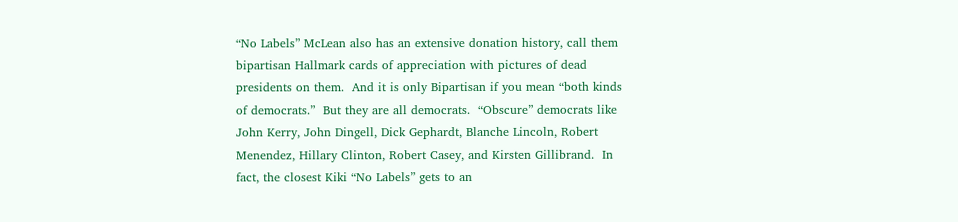“No Labels” McLean also has an extensive donation history, call them bipartisan Hallmark cards of appreciation with pictures of dead presidents on them.  And it is only Bipartisan if you mean “both kinds of democrats.”  But they are all democrats.  “Obscure” democrats like John Kerry, John Dingell, Dick Gephardt, Blanche Lincoln, Robert Menendez, Hillary Clinton, Robert Casey, and Kirsten Gillibrand.  In fact, the closest Kiki “No Labels” gets to an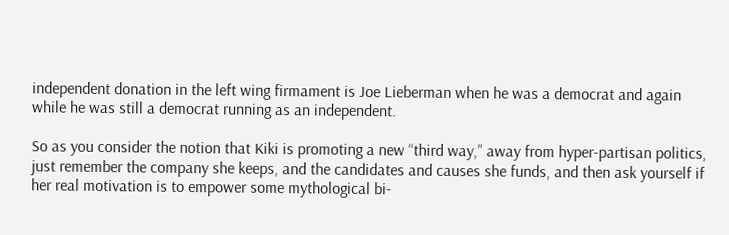independent donation in the left wing firmament is Joe Lieberman when he was a democrat and again while he was still a democrat running as an independent.

So as you consider the notion that Kiki is promoting a new “third way,” away from hyper-partisan politics, just remember the company she keeps, and the candidates and causes she funds, and then ask yourself if her real motivation is to empower some mythological bi-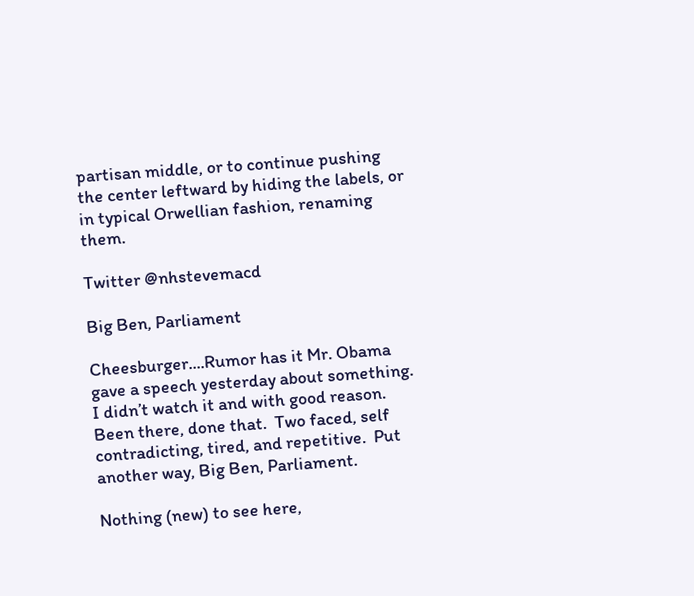partisan middle, or to continue pushing the center leftward by hiding the labels, or in typical Orwellian fashion, renaming them.

Twitter @nhstevemacd

Big Ben, Parliament

Cheesburger....Rumor has it Mr. Obama gave a speech yesterday about something. I didn’t watch it and with good reason.    Been there, done that.  Two faced, self contradicting, tired, and repetitive.  Put another way, Big Ben, Parliament.

Nothing (new) to see here,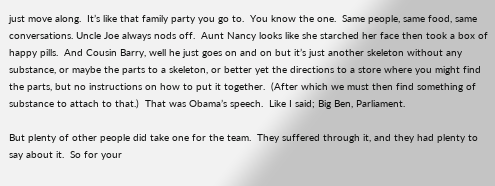just move along.  It’s like that family party you go to.  You know the one.  Same people, same food, same conversations. Uncle Joe always nods off.  Aunt Nancy looks like she starched her face then took a box of happy pills.  And Cousin Barry, well he just goes on and on but it’s just another skeleton without any substance, or maybe the parts to a skeleton, or better yet the directions to a store where you might find the parts, but no instructions on how to put it together.  (After which we must then find something of substance to attach to that.)  That was Obama’s speech.  Like I said; Big Ben, Parliament.

But plenty of other people did take one for the team.  They suffered through it, and they had plenty to say about it.  So for your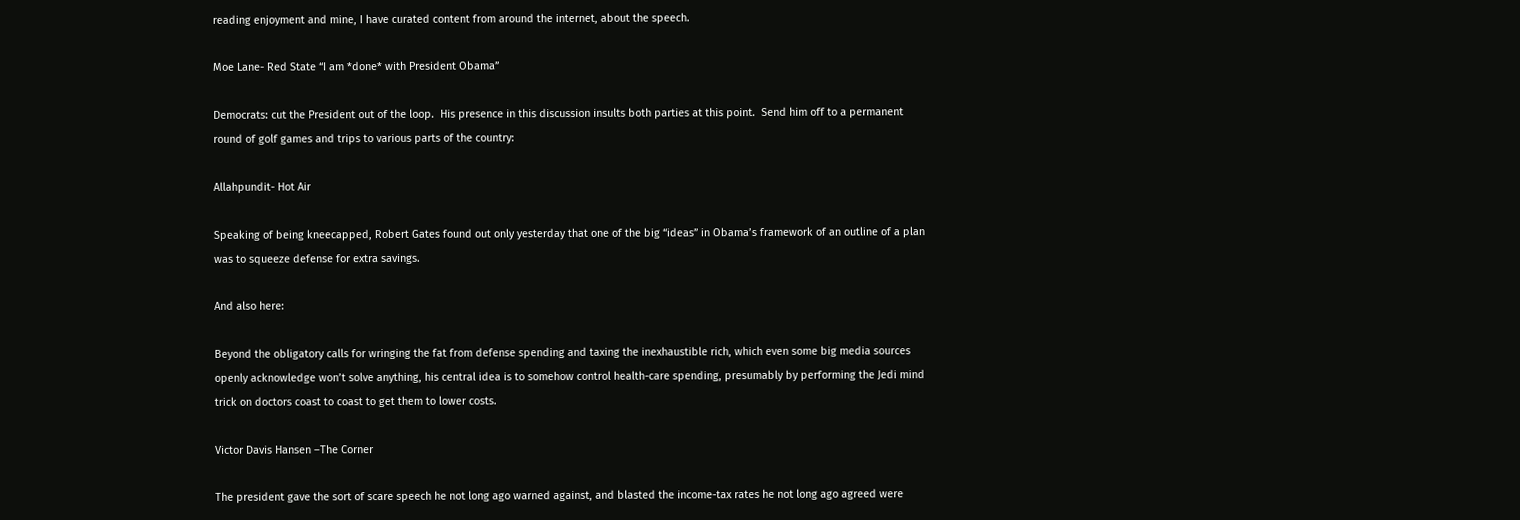reading enjoyment and mine, I have curated content from around the internet, about the speech.

Moe Lane- Red State “I am *done* with President Obama”

Democrats: cut the President out of the loop.  His presence in this discussion insults both parties at this point.  Send him off to a permanent round of golf games and trips to various parts of the country:

Allahpundit- Hot Air

Speaking of being kneecapped, Robert Gates found out only yesterday that one of the big “ideas” in Obama’s framework of an outline of a plan was to squeeze defense for extra savings.

And also here:

Beyond the obligatory calls for wringing the fat from defense spending and taxing the inexhaustible rich, which even some big media sources openly acknowledge won’t solve anything, his central idea is to somehow control health-care spending, presumably by performing the Jedi mind trick on doctors coast to coast to get them to lower costs.

Victor Davis Hansen –The Corner

The president gave the sort of scare speech he not long ago warned against, and blasted the income-tax rates he not long ago agreed were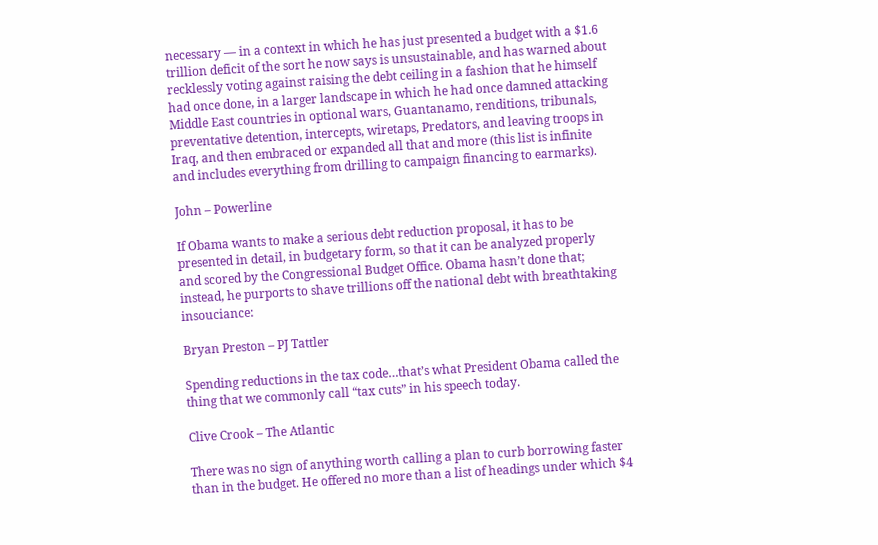necessary — in a context in which he has just presented a budget with a $1.6 trillion deficit of the sort he now says is unsustainable, and has warned about recklessly voting against raising the debt ceiling in a fashion that he himself had once done, in a larger landscape in which he had once damned attacking Middle East countries in optional wars, Guantanamo, renditions, tribunals, preventative detention, intercepts, wiretaps, Predators, and leaving troops in Iraq, and then embraced or expanded all that and more (this list is infinite and includes everything from drilling to campaign financing to earmarks).

John – Powerline

If Obama wants to make a serious debt reduction proposal, it has to be presented in detail, in budgetary form, so that it can be analyzed properly and scored by the Congressional Budget Office. Obama hasn’t done that; instead, he purports to shave trillions off the national debt with breathtaking insouciance:

Bryan Preston – PJ Tattler

Spending reductions in the tax code…that’s what President Obama called the thing that we commonly call “tax cuts” in his speech today.

Clive Crook – The Atlantic

There was no sign of anything worth calling a plan to curb borrowing faster than in the budget. He offered no more than a list of headings under which $4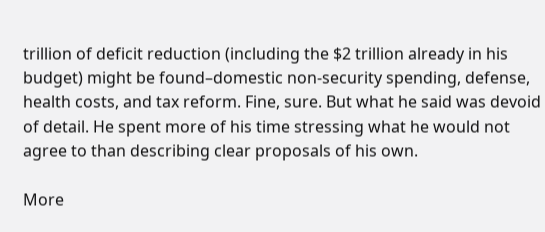trillion of deficit reduction (including the $2 trillion already in his budget) might be found–domestic non-security spending, defense, health costs, and tax reform. Fine, sure. But what he said was devoid of detail. He spent more of his time stressing what he would not agree to than describing clear proposals of his own.

More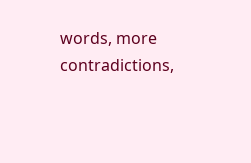words, more contradictions,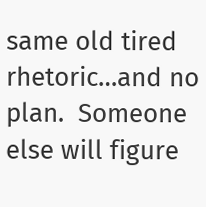same old tired rhetoric…and no plan.  Someone else will figure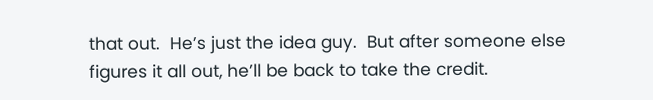that out.  He’s just the idea guy.  But after someone else figures it all out, he’ll be back to take the credit.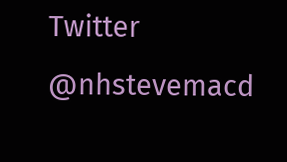Twitter @nhstevemacd